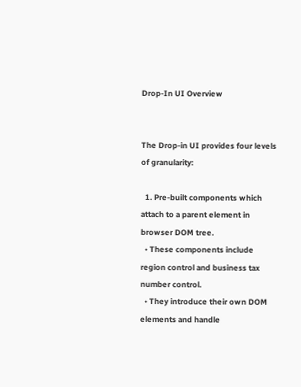Drop-In UI Overview


The Drop-in UI provides four levels of granularity:

  1. Pre-built components which attach to a parent element in browser DOM tree.
  • These components include region control and business tax number control.
  • They introduce their own DOM elements and handle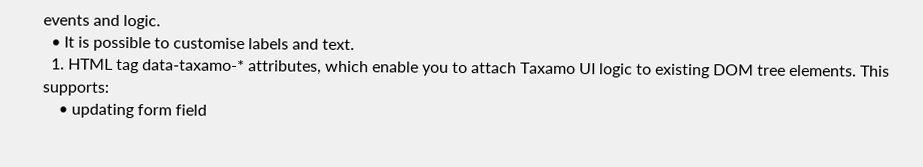events and logic.
  • It is possible to customise labels and text.
  1. HTML tag data-taxamo-* attributes, which enable you to attach Taxamo UI logic to existing DOM tree elements. This supports:
    • updating form field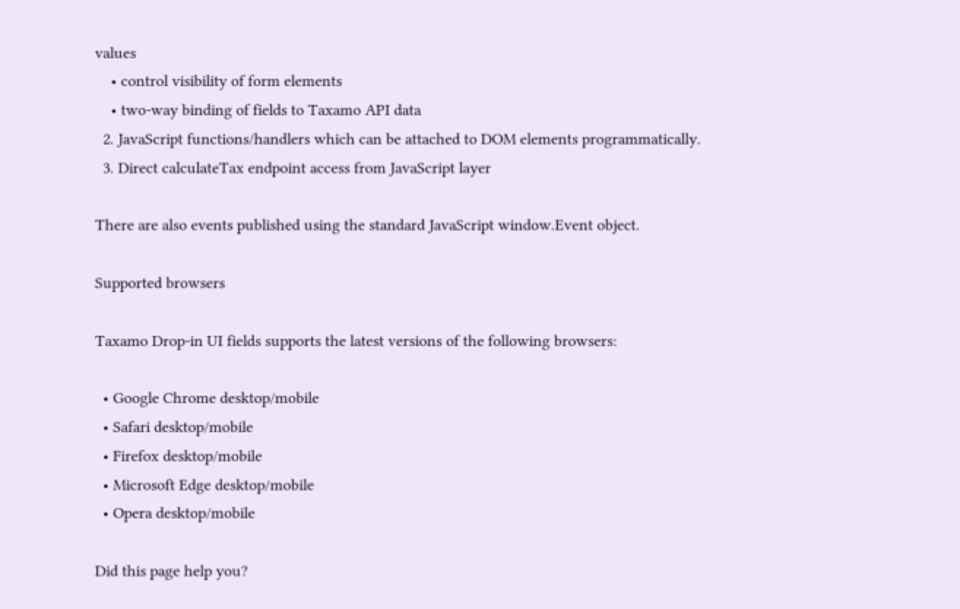values
    • control visibility of form elements
    • two-way binding of fields to Taxamo API data
  2. JavaScript functions/handlers which can be attached to DOM elements programmatically.
  3. Direct calculateTax endpoint access from JavaScript layer

There are also events published using the standard JavaScript window.Event object.

Supported browsers

Taxamo Drop-in UI fields supports the latest versions of the following browsers:

  • Google Chrome desktop/mobile
  • Safari desktop/mobile
  • Firefox desktop/mobile
  • Microsoft Edge desktop/mobile
  • Opera desktop/mobile

Did this page help you?